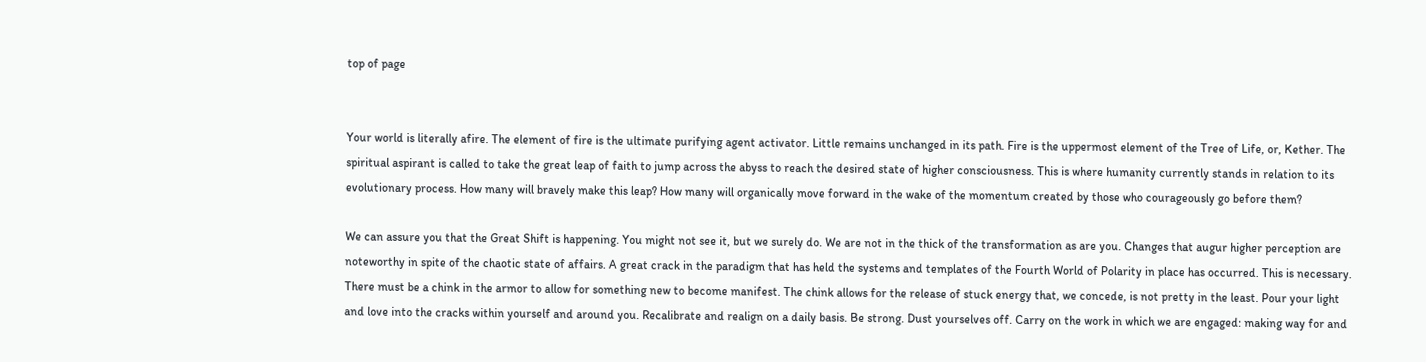top of page


Your world is literally afire. The element of fire is the ultimate purifying agent activator. Little remains unchanged in its path. Fire is the uppermost element of the Tree of Life, or, Kether. The spiritual aspirant is called to take the great leap of faith to jump across the abyss to reach the desired state of higher consciousness. This is where humanity currently stands in relation to its evolutionary process. How many will bravely make this leap? How many will organically move forward in the wake of the momentum created by those who courageously go before them?

We can assure you that the Great Shift is happening. You might not see it, but we surely do. We are not in the thick of the transformation as are you. Changes that augur higher perception are noteworthy in spite of the chaotic state of affairs. A great crack in the paradigm that has held the systems and templates of the Fourth World of Polarity in place has occurred. This is necessary. There must be a chink in the armor to allow for something new to become manifest. The chink allows for the release of stuck energy that, we concede, is not pretty in the least. Pour your light and love into the cracks within yourself and around you. Recalibrate and realign on a daily basis. Be strong. Dust yourselves off. Carry on the work in which we are engaged: making way for and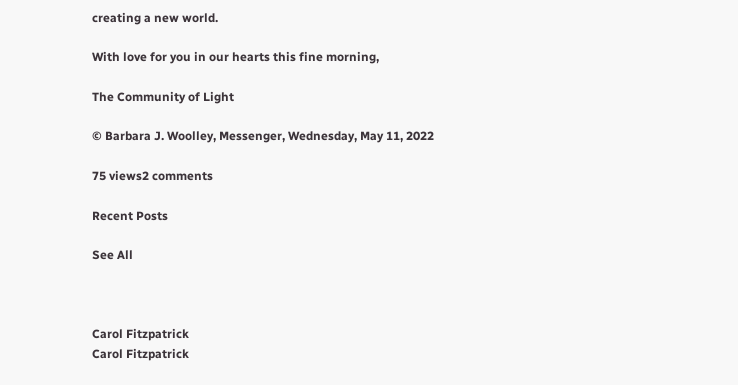creating a new world.

With love for you in our hearts this fine morning,

The Community of Light

© Barbara J. Woolley, Messenger, Wednesday, May 11, 2022

75 views2 comments

Recent Posts

See All



Carol Fitzpatrick
Carol Fitzpatrick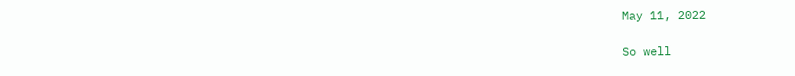May 11, 2022

So well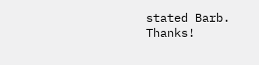stated Barb. Thanks!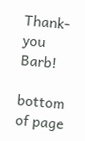Thank-you Barb!

bottom of page